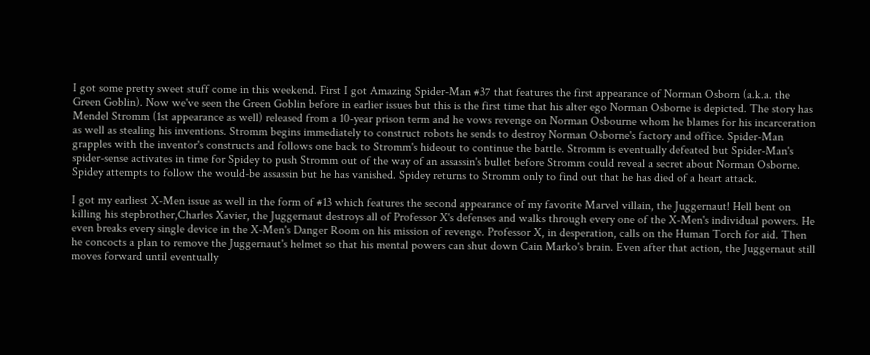I got some pretty sweet stuff come in this weekend. First I got Amazing Spider-Man #37 that features the first appearance of Norman Osborn (a.k.a. the Green Goblin). Now we've seen the Green Goblin before in earlier issues but this is the first time that his alter ego Norman Osborne is depicted. The story has Mendel Stromm (1st appearance as well) released from a 10-year prison term and he vows revenge on Norman Osbourne whom he blames for his incarceration as well as stealing his inventions. Stromm begins immediately to construct robots he sends to destroy Norman Osborne's factory and office. Spider-Man grapples with the inventor's constructs and follows one back to Stromm's hideout to continue the battle. Stromm is eventually defeated but Spider-Man's spider-sense activates in time for Spidey to push Stromm out of the way of an assassin's bullet before Stromm could reveal a secret about Norman Osborne. Spidey attempts to follow the would-be assassin but he has vanished. Spidey returns to Stromm only to find out that he has died of a heart attack.

I got my earliest X-Men issue as well in the form of #13 which features the second appearance of my favorite Marvel villain, the Juggernaut! Hell bent on killing his stepbrother,Charles Xavier, the Juggernaut destroys all of Professor X's defenses and walks through every one of the X-Men's individual powers. He even breaks every single device in the X-Men's Danger Room on his mission of revenge. Professor X, in desperation, calls on the Human Torch for aid. Then he concocts a plan to remove the Juggernaut's helmet so that his mental powers can shut down Cain Marko's brain. Even after that action, the Juggernaut still moves forward until eventually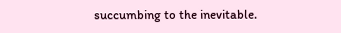succumbing to the inevitable.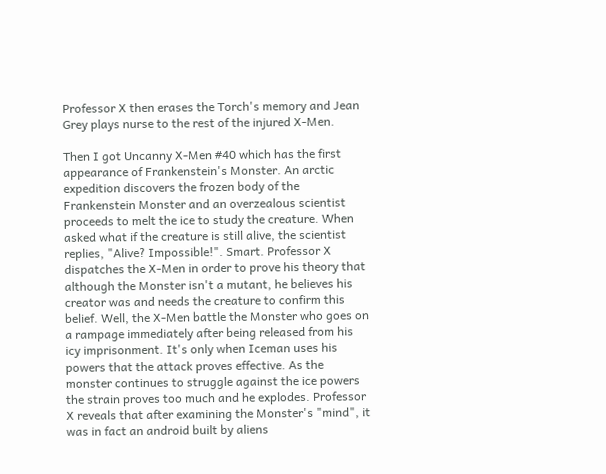Professor X then erases the Torch's memory and Jean Grey plays nurse to the rest of the injured X-Men.

Then I got Uncanny X-Men #40 which has the first appearance of Frankenstein's Monster. An arctic expedition discovers the frozen body of the Frankenstein Monster and an overzealous scientist proceeds to melt the ice to study the creature. When asked what if the creature is still alive, the scientist replies, "Alive? Impossible!". Smart. Professor X dispatches the X-Men in order to prove his theory that although the Monster isn't a mutant, he believes his creator was and needs the creature to confirm this belief. Well, the X-Men battle the Monster who goes on a rampage immediately after being released from his icy imprisonment. It's only when Iceman uses his powers that the attack proves effective. As the monster continues to struggle against the ice powers the strain proves too much and he explodes. Professor X reveals that after examining the Monster's "mind", it was in fact an android built by aliens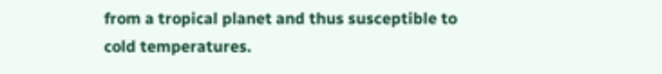from a tropical planet and thus susceptible to cold temperatures.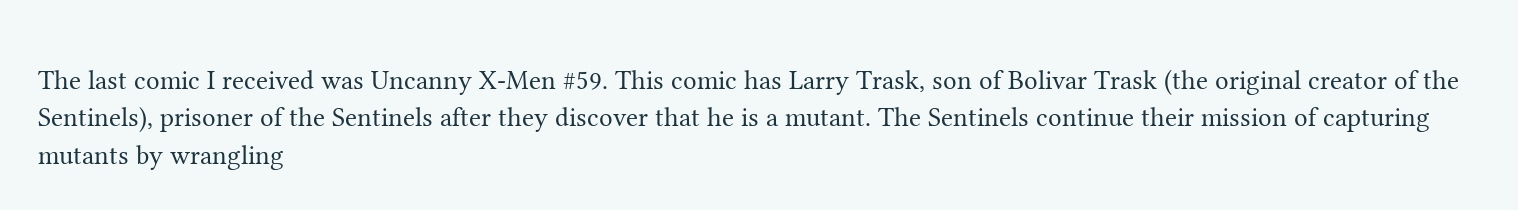The last comic I received was Uncanny X-Men #59. This comic has Larry Trask, son of Bolivar Trask (the original creator of the Sentinels), prisoner of the Sentinels after they discover that he is a mutant. The Sentinels continue their mission of capturing mutants by wrangling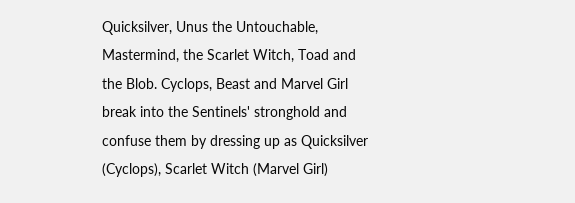Quicksilver, Unus the Untouchable, Mastermind, the Scarlet Witch, Toad and the Blob. Cyclops, Beast and Marvel Girl break into the Sentinels' stronghold and confuse them by dressing up as Quicksilver (Cyclops), Scarlet Witch (Marvel Girl)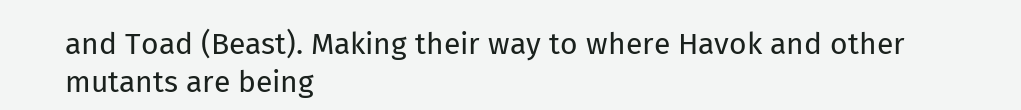and Toad (Beast). Making their way to where Havok and other mutants are being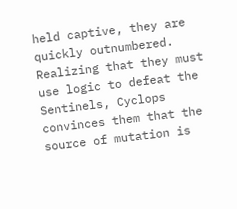held captive, they are quickly outnumbered. Realizing that they must use logic to defeat the Sentinels, Cyclops convinces them that the source of mutation is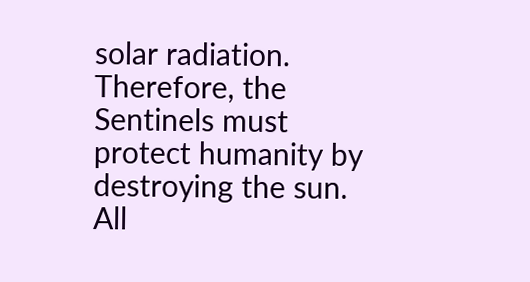solar radiation. Therefore, the Sentinels must protect humanity by destroying the sun. All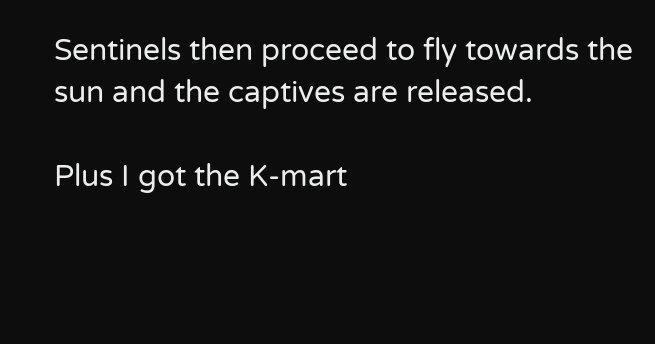Sentinels then proceed to fly towards the sun and the captives are released.

Plus I got the K-mart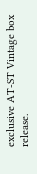exclusive AT-ST Vintage box release.